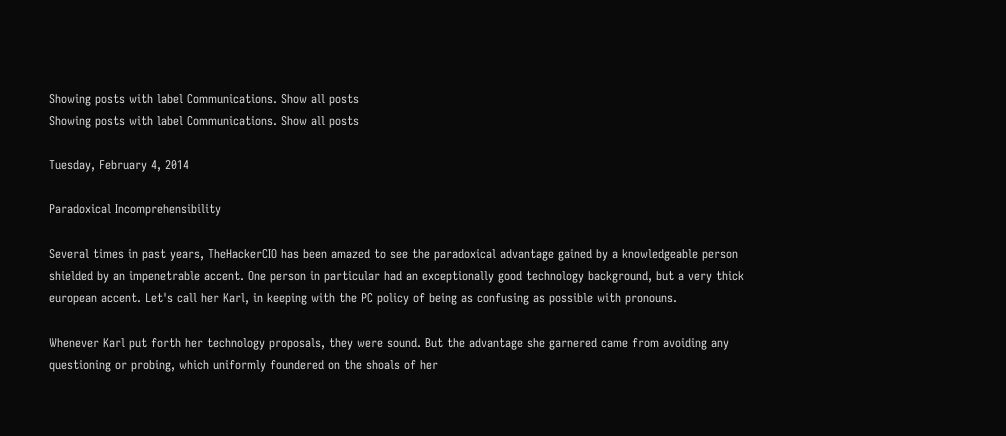Showing posts with label Communications. Show all posts
Showing posts with label Communications. Show all posts

Tuesday, February 4, 2014

Paradoxical Incomprehensibility

Several times in past years, TheHackerCIO has been amazed to see the paradoxical advantage gained by a knowledgeable person shielded by an impenetrable accent. One person in particular had an exceptionally good technology background, but a very thick european accent. Let's call her Karl, in keeping with the PC policy of being as confusing as possible with pronouns.

Whenever Karl put forth her technology proposals, they were sound. But the advantage she garnered came from avoiding any questioning or probing, which uniformly foundered on the shoals of her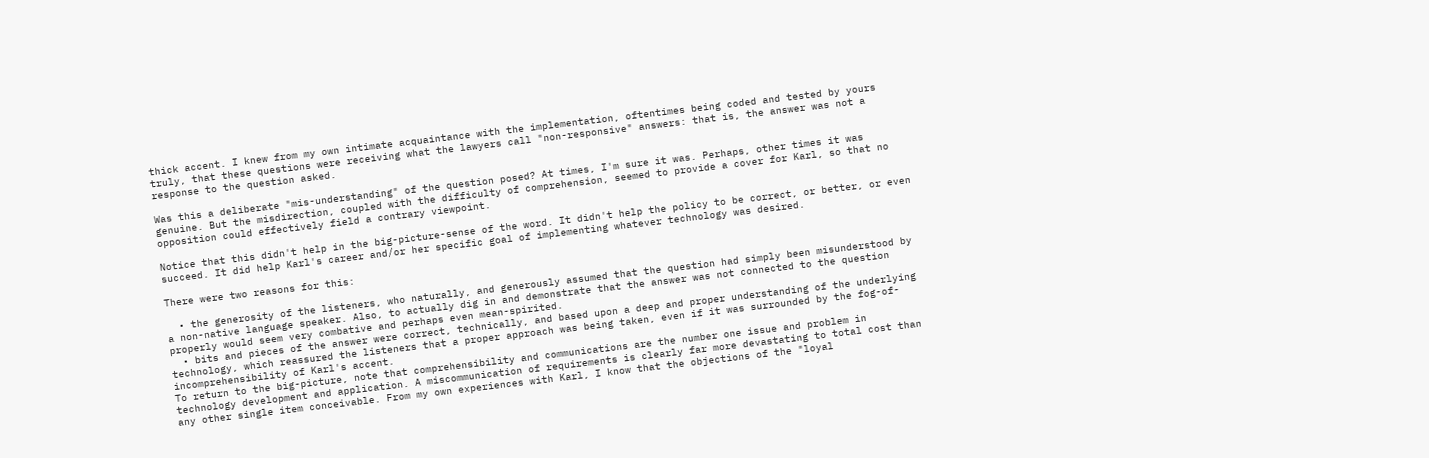thick accent. I knew from my own intimate acquaintance with the implementation, oftentimes being coded and tested by yours truly, that these questions were receiving what the lawyers call "non-responsive" answers: that is, the answer was not a response to the question asked.

Was this a deliberate "mis-understanding" of the question posed? At times, I'm sure it was. Perhaps, other times it was genuine. But the misdirection, coupled with the difficulty of comprehension, seemed to provide a cover for Karl, so that no opposition could effectively field a contrary viewpoint.

Notice that this didn't help in the big-picture-sense of the word. It didn't help the policy to be correct, or better, or even succeed. It did help Karl's career and/or her specific goal of implementing whatever technology was desired.

There were two reasons for this:

  • the generosity of the listeners, who naturally, and generously assumed that the question had simply been misunderstood by a non-native language speaker. Also, to actually dig in and demonstrate that the answer was not connected to the question properly would seem very combative and perhaps even mean-spirited.
  • bits and pieces of the answer were correct, technically, and based upon a deep and proper understanding of the underlying technology, which reassured the listeners that a proper approach was being taken, even if it was surrounded by the fog-of-incomprehensibility of Karl's accent.
To return to the big-picture, note that comprehensibility and communications are the number one issue and problem in technology development and application. A miscommunication of requirements is clearly far more devastating to total cost than any other single item conceivable. From my own experiences with Karl, I know that the objections of the "loyal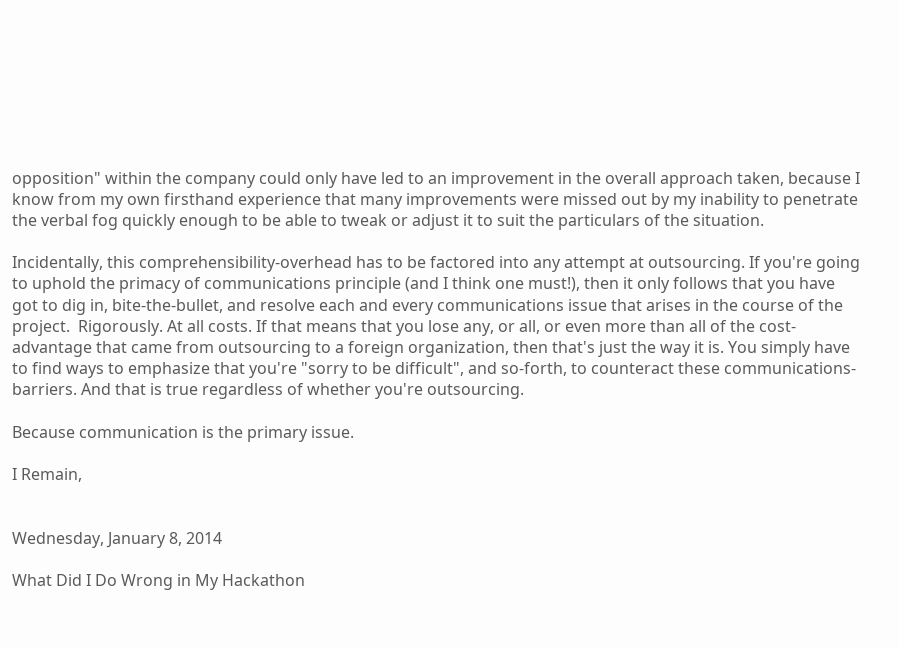opposition" within the company could only have led to an improvement in the overall approach taken, because I know from my own firsthand experience that many improvements were missed out by my inability to penetrate the verbal fog quickly enough to be able to tweak or adjust it to suit the particulars of the situation.

Incidentally, this comprehensibility-overhead has to be factored into any attempt at outsourcing. If you're going to uphold the primacy of communications principle (and I think one must!), then it only follows that you have got to dig in, bite-the-bullet, and resolve each and every communications issue that arises in the course of the project.  Rigorously. At all costs. If that means that you lose any, or all, or even more than all of the cost-advantage that came from outsourcing to a foreign organization, then that's just the way it is. You simply have to find ways to emphasize that you're "sorry to be difficult", and so-forth, to counteract these communications-barriers. And that is true regardless of whether you're outsourcing.

Because communication is the primary issue.

I Remain,


Wednesday, January 8, 2014

What Did I Do Wrong in My Hackathon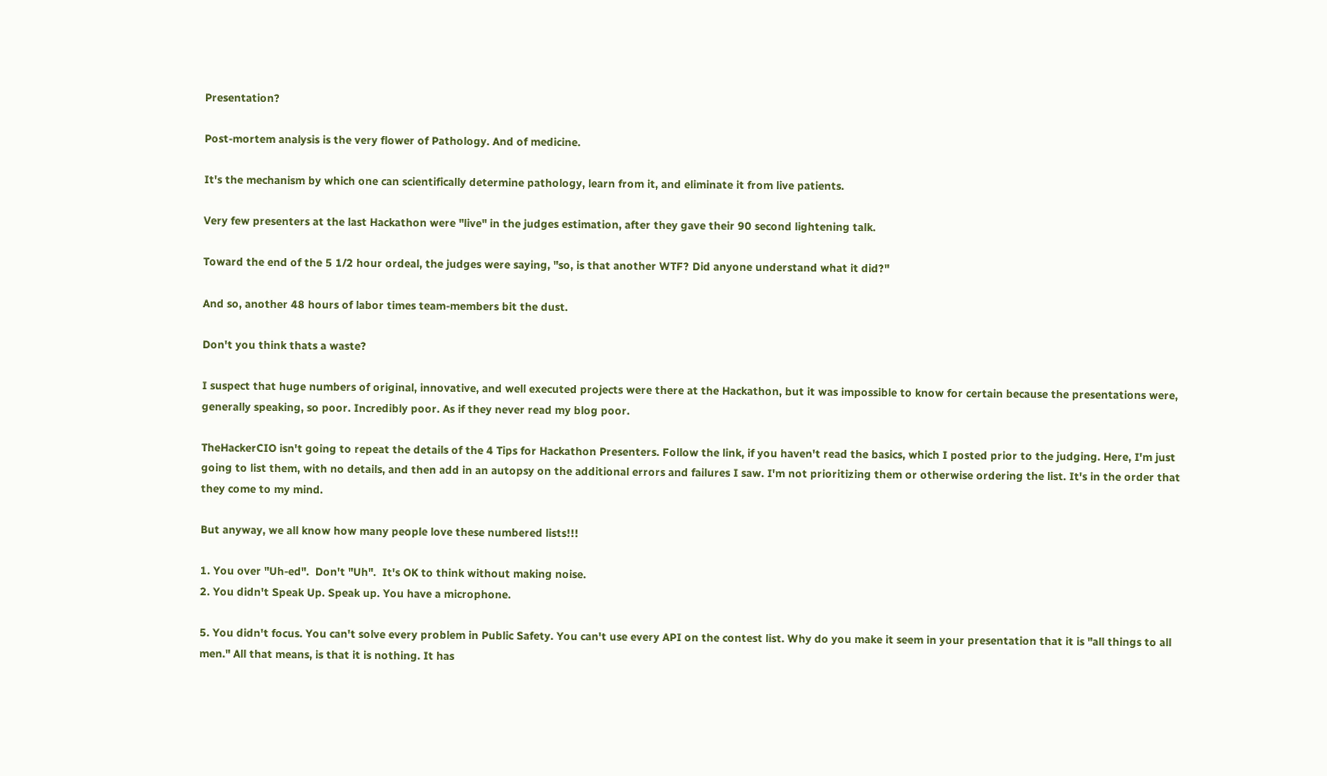Presentation?

Post-mortem analysis is the very flower of Pathology. And of medicine.

It's the mechanism by which one can scientifically determine pathology, learn from it, and eliminate it from live patients.

Very few presenters at the last Hackathon were "live" in the judges estimation, after they gave their 90 second lightening talk.

Toward the end of the 5 1/2 hour ordeal, the judges were saying, "so, is that another WTF? Did anyone understand what it did?"

And so, another 48 hours of labor times team-members bit the dust.

Don't you think thats a waste?

I suspect that huge numbers of original, innovative, and well executed projects were there at the Hackathon, but it was impossible to know for certain because the presentations were, generally speaking, so poor. Incredibly poor. As if they never read my blog poor.

TheHackerCIO isn't going to repeat the details of the 4 Tips for Hackathon Presenters. Follow the link, if you haven't read the basics, which I posted prior to the judging. Here, I'm just going to list them, with no details, and then add in an autopsy on the additional errors and failures I saw. I'm not prioritizing them or otherwise ordering the list. It's in the order that they come to my mind.

But anyway, we all know how many people love these numbered lists!!!

1. You over "Uh-ed".  Don't "Uh".  It's OK to think without making noise.
2. You didn't Speak Up. Speak up. You have a microphone.

5. You didn't focus. You can't solve every problem in Public Safety. You can't use every API on the contest list. Why do you make it seem in your presentation that it is "all things to all men." All that means, is that it is nothing. It has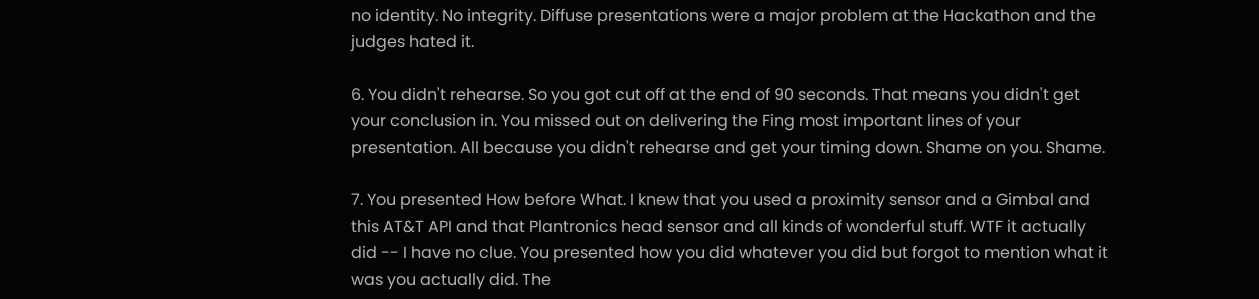no identity. No integrity. Diffuse presentations were a major problem at the Hackathon and the judges hated it.

6. You didn't rehearse. So you got cut off at the end of 90 seconds. That means you didn't get your conclusion in. You missed out on delivering the Fing most important lines of your presentation. All because you didn't rehearse and get your timing down. Shame on you. Shame.

7. You presented How before What. I knew that you used a proximity sensor and a Gimbal and this AT&T API and that Plantronics head sensor and all kinds of wonderful stuff. WTF it actually did -- I have no clue. You presented how you did whatever you did but forgot to mention what it was you actually did. The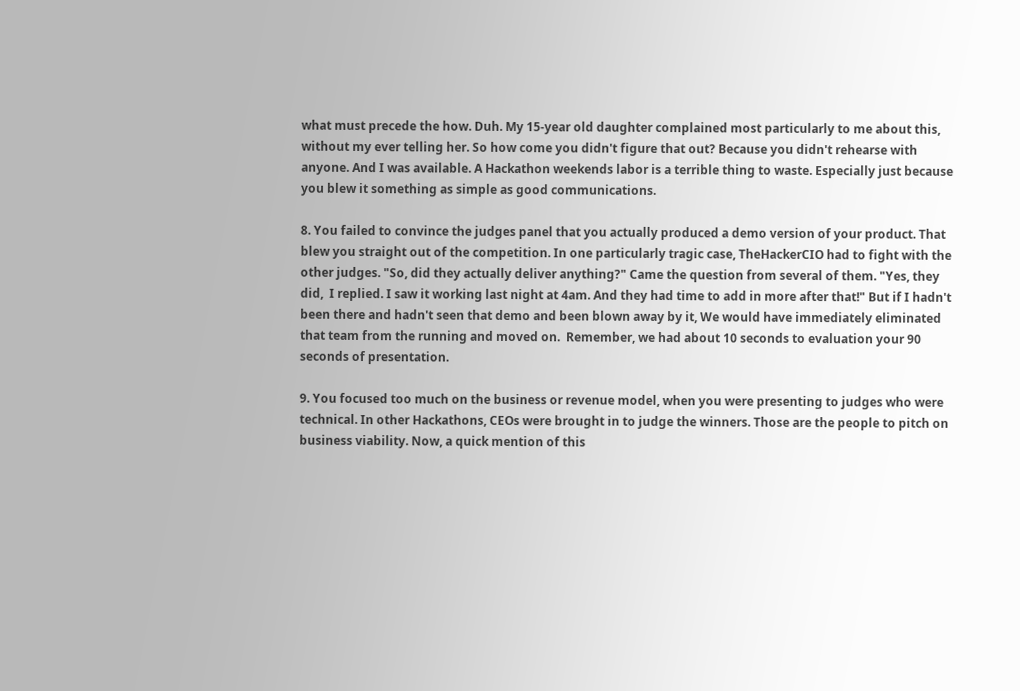what must precede the how. Duh. My 15-year old daughter complained most particularly to me about this, without my ever telling her. So how come you didn't figure that out? Because you didn't rehearse with anyone. And I was available. A Hackathon weekends labor is a terrible thing to waste. Especially just because you blew it something as simple as good communications.

8. You failed to convince the judges panel that you actually produced a demo version of your product. That blew you straight out of the competition. In one particularly tragic case, TheHackerCIO had to fight with the other judges. "So, did they actually deliver anything?" Came the question from several of them. "Yes, they did,  I replied. I saw it working last night at 4am. And they had time to add in more after that!" But if I hadn't been there and hadn't seen that demo and been blown away by it, We would have immediately eliminated that team from the running and moved on.  Remember, we had about 10 seconds to evaluation your 90 seconds of presentation.

9. You focused too much on the business or revenue model, when you were presenting to judges who were technical. In other Hackathons, CEOs were brought in to judge the winners. Those are the people to pitch on business viability. Now, a quick mention of this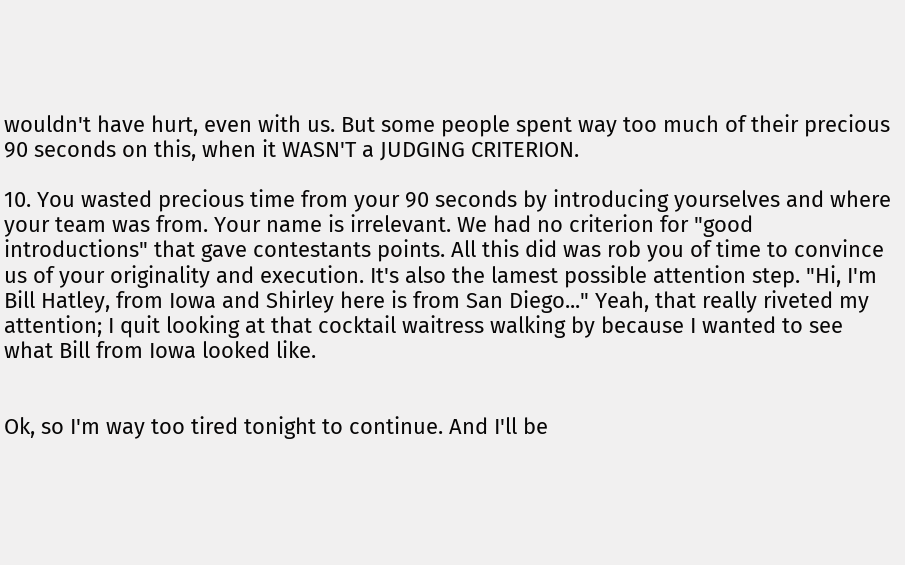wouldn't have hurt, even with us. But some people spent way too much of their precious 90 seconds on this, when it WASN'T a JUDGING CRITERION.

10. You wasted precious time from your 90 seconds by introducing yourselves and where your team was from. Your name is irrelevant. We had no criterion for "good introductions" that gave contestants points. All this did was rob you of time to convince us of your originality and execution. It's also the lamest possible attention step. "Hi, I'm Bill Hatley, from Iowa and Shirley here is from San Diego..." Yeah, that really riveted my attention; I quit looking at that cocktail waitress walking by because I wanted to see what Bill from Iowa looked like.


Ok, so I'm way too tired tonight to continue. And I'll be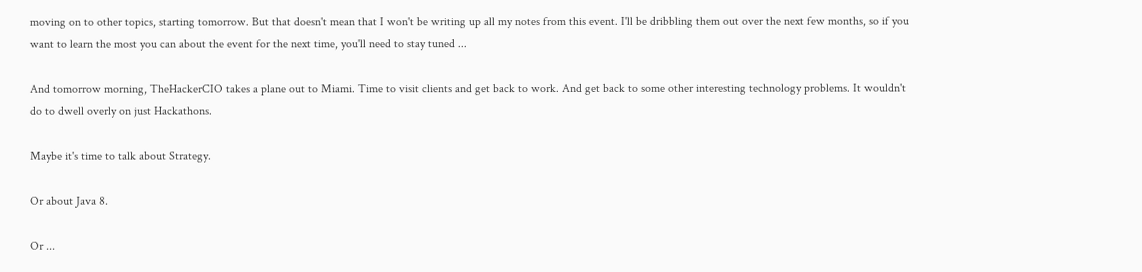moving on to other topics, starting tomorrow. But that doesn't mean that I won't be writing up all my notes from this event. I'll be dribbling them out over the next few months, so if you want to learn the most you can about the event for the next time, you'll need to stay tuned ...

And tomorrow morning, TheHackerCIO takes a plane out to Miami. Time to visit clients and get back to work. And get back to some other interesting technology problems. It wouldn't do to dwell overly on just Hackathons.

Maybe it's time to talk about Strategy.

Or about Java 8.

Or ...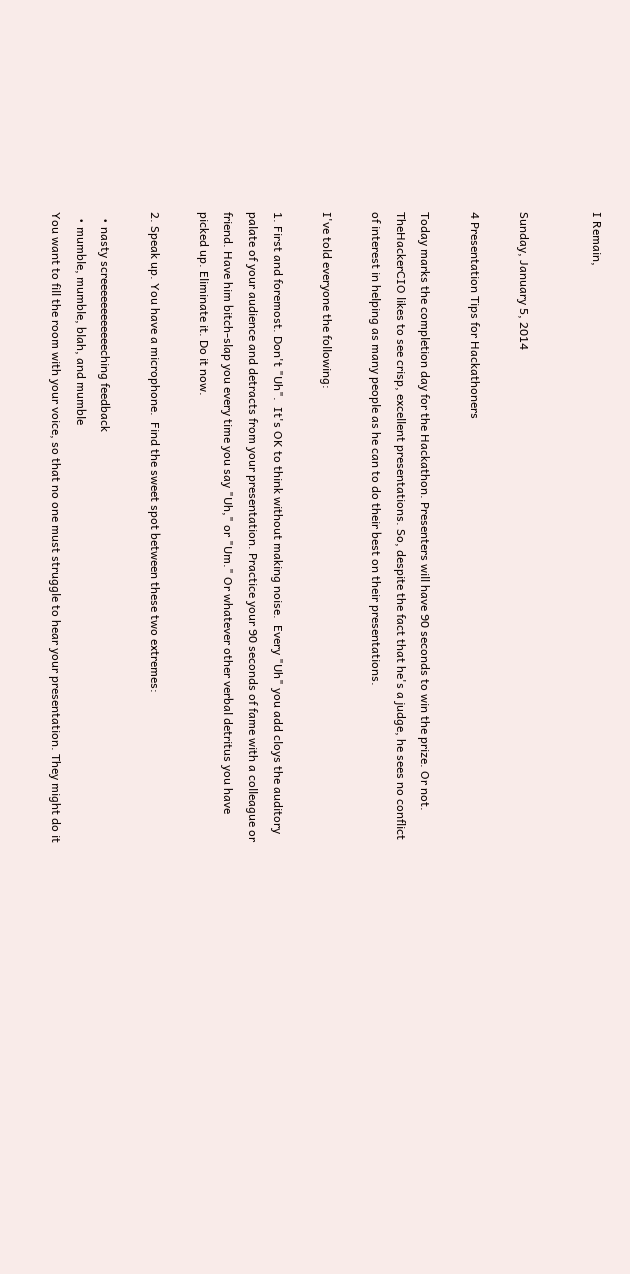I Remain,


Sunday, January 5, 2014

4 Presentation Tips for Hackathoners

Today marks the completion day for the Hackathon. Presenters will have 90 seconds to win the prize. Or not. TheHackerCIO likes to see crisp, excellent presentations. So, despite the fact that he's a judge, he sees no conflict of interest in helping as many people as he can to do their best on their presentations.

I've told everyone the following:

1. First and foremost. Don't "Uh".  It's OK to think without making noise.  Every "Uh" you add cloys the auditory palate of your audience and detracts from your presentation. Practice your 90 seconds of fame with a colleague or friend. Have him bitch-slap you every time you say "Uh," or "Um." Or whatever other verbal detritus you have picked up. Eliminate it. Do it now.

2. Speak up. You have a microphone.  Find the sweet spot between these two extremes:

  • nasty screeeeeeeeeeeeching feedback
  • mumble, mumble, blah, and mumble
You want to fill the room with your voice, so that no one must struggle to hear your presentation. They might do it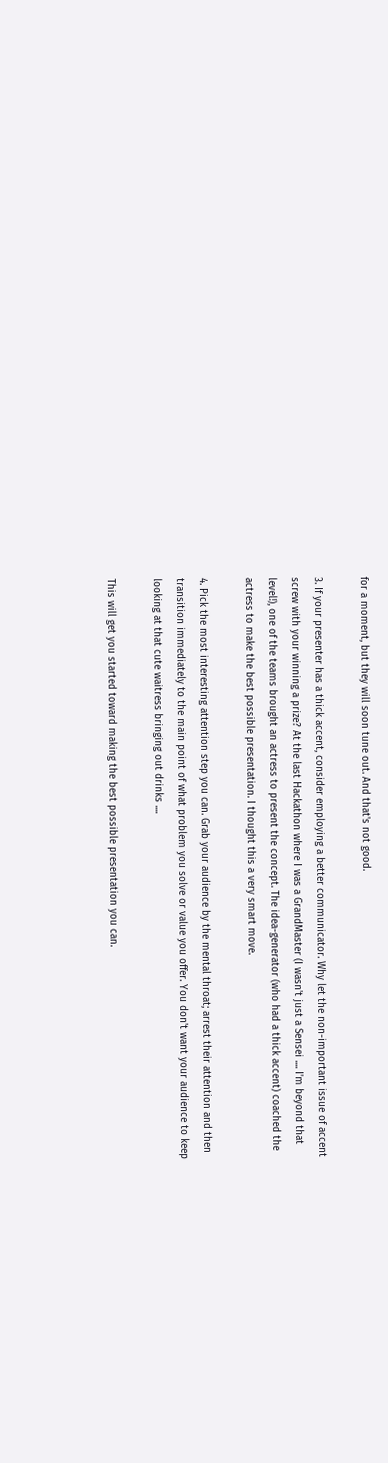for a moment, but they will soon tune out. And that's not good.

3. If your presenter has a thick accent, consider employing a better communicator. Why let the non-important issue of accent screw with your winning a prize? At the last Hackathon where I was a GrandMaster (I wasn't just a Sensei .... I'm beyond that level!), one of the teams brought an actress to present the concept. The idea-generator (who had a thick accent) coached the actress to make the best possible presentation. I thought this a very smart move.

4. Pick the most interesting attention step you can. Grab your audience by the mental throat; arrest their attention and then transition immediately to the main point of what problem you solve or value you offer. You don't want your audience to keep looking at that cute waitress bringing out drinks ....

This will get you started toward making the best possible presentation you can.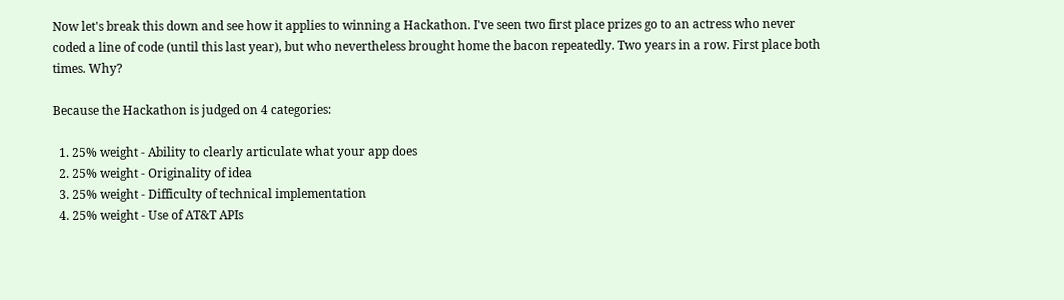Now let's break this down and see how it applies to winning a Hackathon. I've seen two first place prizes go to an actress who never coded a line of code (until this last year), but who nevertheless brought home the bacon repeatedly. Two years in a row. First place both times. Why?

Because the Hackathon is judged on 4 categories:

  1. 25% weight - Ability to clearly articulate what your app does
  2. 25% weight - Originality of idea
  3. 25% weight - Difficulty of technical implementation
  4. 25% weight - Use of AT&T APIs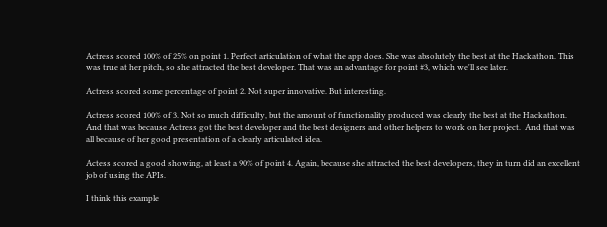Actress scored 100% of 25% on point 1. Perfect articulation of what the app does. She was absolutely the best at the Hackathon. This was true at her pitch, so she attracted the best developer. That was an advantage for point #3, which we'll see later.

Actress scored some percentage of point 2. Not super innovative. But interesting.

Actress scored 100% of 3. Not so much difficulty, but the amount of functionality produced was clearly the best at the Hackathon. And that was because Actress got the best developer and the best designers and other helpers to work on her project.  And that was all because of her good presentation of a clearly articulated idea.

Actess scored a good showing, at least a 90% of point 4. Again, because she attracted the best developers, they in turn did an excellent job of using the APIs.

I think this example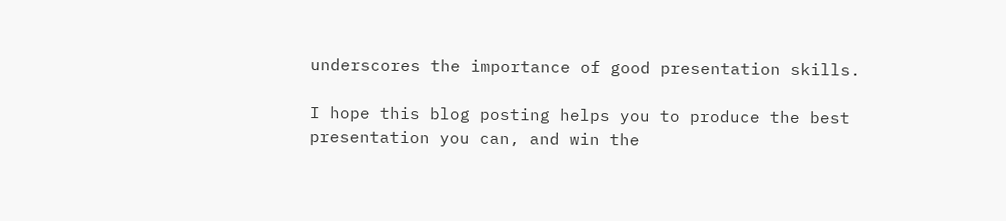underscores the importance of good presentation skills.

I hope this blog posting helps you to produce the best presentation you can, and win the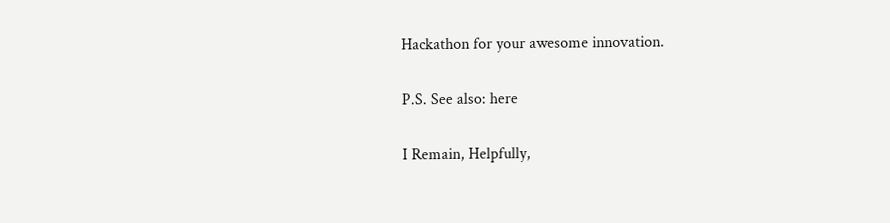Hackathon for your awesome innovation.

P.S. See also: here

I Remain, Helpfully,